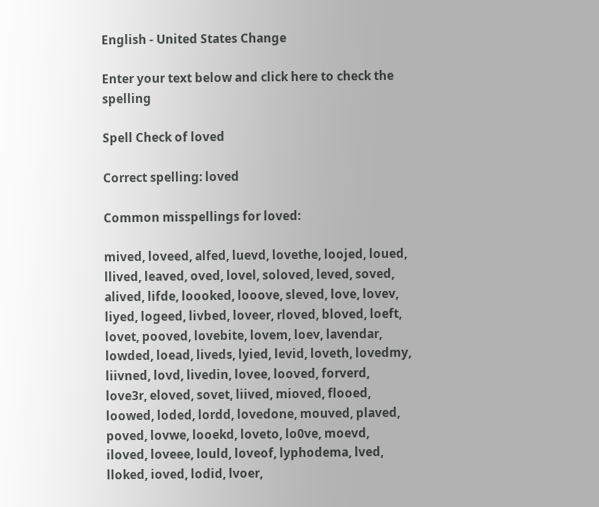English - United States Change

Enter your text below and click here to check the spelling

Spell Check of loved

Correct spelling: loved

Common misspellings for loved:

mived, loveed, alfed, luevd, lovethe, loojed, loued, llived, leaved, oved, lovel, soloved, leved, soved, alived, lifde, loooked, looove, sleved, love, lovev, liyed, logeed, livbed, loveer, rloved, bloved, loeft, lovet, pooved, lovebite, lovem, loev, lavendar, lowded, loead, liveds, lyied, levid, loveth, lovedmy, liivned, lovd, livedin, lovee, looved, forverd, love3r, eloved, sovet, liived, mioved, flooed, loowed, loded, lordd, lovedone, mouved, plaved, poved, lovwe, looekd, loveto, lo0ve, moevd, iloved, loveee, lould, loveof, lyphodema, lved, lloked, ioved, lodid, lvoer,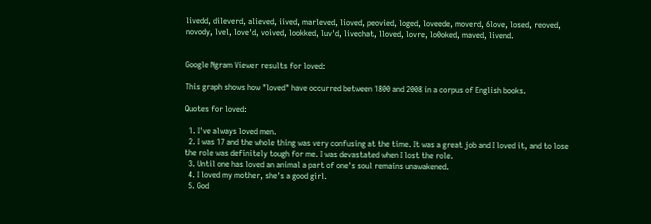livedd, dileverd, alieved, iived, marleved, lioved, peovied, loged, loveede, moverd, 6love, losed, reoved, novody, lvel, love'd, voived, lookked, luv'd, livechat, lloved, lovre, lo0oked, maved, livend.


Google Ngram Viewer results for loved:

This graph shows how "loved" have occurred between 1800 and 2008 in a corpus of English books.

Quotes for loved:

  1. I've always loved men.
  2. I was 17 and the whole thing was very confusing at the time. It was a great job and I loved it, and to lose the role was definitely tough for me. I was devastated when I lost the role.
  3. Until one has loved an animal a part of one's soul remains unawakened.
  4. I loved my mother, she's a good girl.
  5. God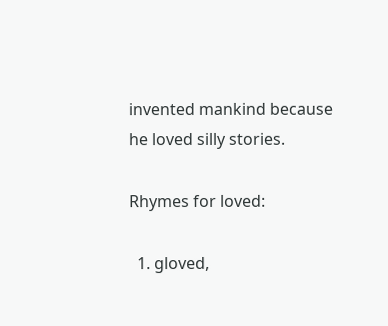invented mankind because he loved silly stories.

Rhymes for loved:

  1. gloved,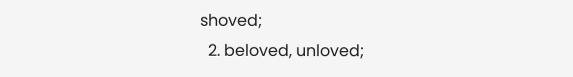shoved;
  2. beloved, unloved;